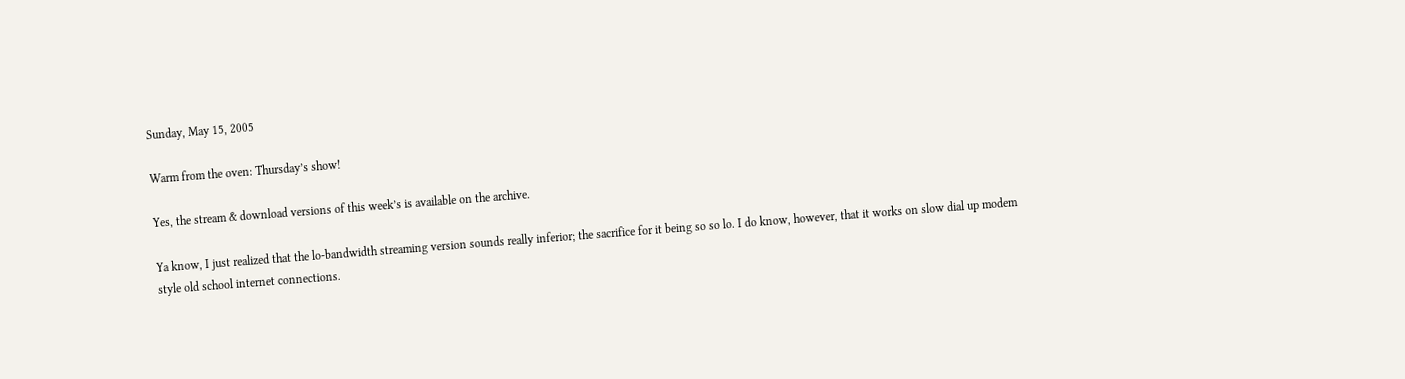Sunday, May 15, 2005

Warm from the oven: Thursday’s show!

Yes, the stream & download versions of this week’s is available on the archive.

Ya know, I just realized that the lo-bandwidth streaming version sounds really inferior; the sacrifice for it being so so lo. I do know, however, that it works on slow dial up modem style old school internet connections.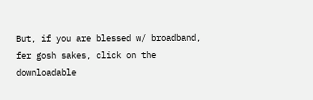But, if you are blessed w/ broadband, fer gosh sakes, click on the downloadable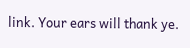link. Your ears will thank ye.